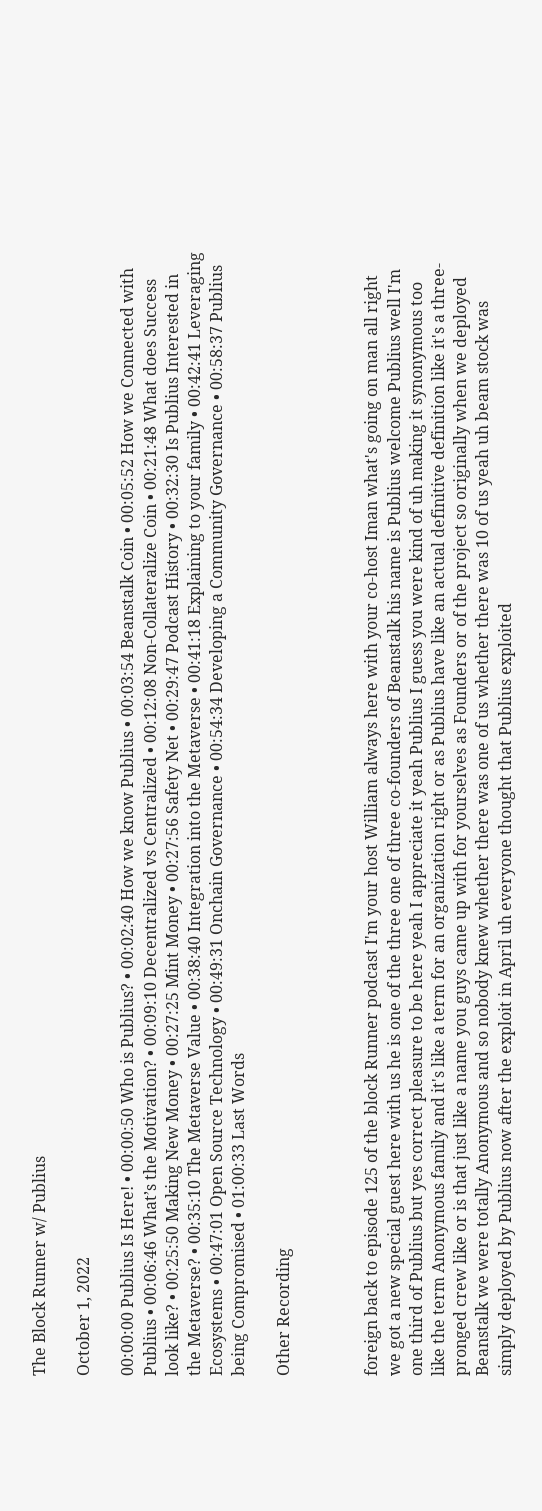The Block Runner w/ Publius

October 1, 2022

00:00:00 Publius Is Here! • 00:00:50 Who is Publius? • 00:02:40 How we know Publius • 00:03:54 Beanstalk Coin • 00:05:52 How we Connected with Publius • 00:06:46 What’s the Motivation? • 00:09:10 Decentralized vs Centralized • 00:12:08 Non-Collateralize Coin • 00:21:48 What does Success look like? • 00:25:50 Making New Money • 00:27:25 Mint Money • 00:27:56 Safety Net • 00:29:47 Podcast History • 00:32:30 Is Publius Interested in the Metaverse? • 00:35:10 The Metaverse Value • 00:38:40 Integration into the Metaverse • 00:41:18 Explaining to your family • 00:42:41 Leveraging Ecosystems • 00:47:01 Open Source Technology • 00:49:31 Onchain Governance • 00:54:34 Developing a Community Governance • 00:58:37 Publius being Compromised • 01:00:33 Last Words

Other Recording



foreign back to episode 125 of the block Runner podcast I'm your host William always here with your co-host Iman what's going on man all right we got a new special guest here with us he is one of the three one of three co-founders of Beanstalk his name is Publius welcome Publius well I'm one third of Publius but yes correct pleasure to be here yeah I appreciate it yeah Publius I guess you were kind of uh making it synonymous too like the term Anonymous family and it's like a term for an organization right or as Publius have like an actual definitive definition like it's a three-pronged crew like or is that just like a name you guys came up with for yourselves as Founders or of the project so originally when we deployed Beanstalk we were totally Anonymous and so nobody knew whether there was one of us whether there was 10 of us yeah uh beam stock was simply deployed by Publius now after the exploit in April uh everyone thought that Publius exploited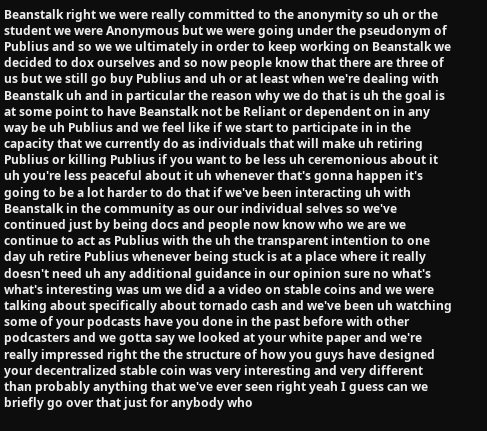Beanstalk right we were really committed to the anonymity so uh or the student we were Anonymous but we were going under the pseudonym of Publius and so we we ultimately in order to keep working on Beanstalk we decided to dox ourselves and so now people know that there are three of us but we still go buy Publius and uh or at least when we're dealing with Beanstalk uh and in particular the reason why we do that is uh the goal is at some point to have Beanstalk not be Reliant or dependent on in any way be uh Publius and we feel like if we start to participate in in the capacity that we currently do as individuals that will make uh retiring Publius or killing Publius if you want to be less uh ceremonious about it uh you're less peaceful about it uh whenever that's gonna happen it's going to be a lot harder to do that if we've been interacting uh with Beanstalk in the community as our our individual selves so we've continued just by being docs and people now know who we are we continue to act as Publius with the uh the transparent intention to one day uh retire Publius whenever being stuck is at a place where it really doesn't need uh any additional guidance in our opinion sure no what's what's interesting was um we did a a video on stable coins and we were talking about specifically about tornado cash and we've been uh watching some of your podcasts have you done in the past before with other podcasters and we gotta say we looked at your white paper and we're really impressed right the the structure of how you guys have designed your decentralized stable coin was very interesting and very different than probably anything that we've ever seen right yeah I guess can we briefly go over that just for anybody who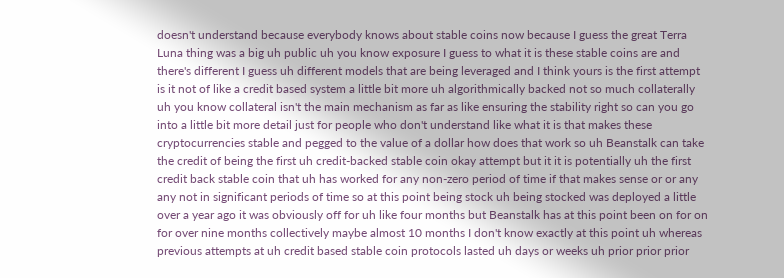doesn't understand because everybody knows about stable coins now because I guess the great Terra Luna thing was a big uh public uh you know exposure I guess to what it is these stable coins are and there's different I guess uh different models that are being leveraged and I think yours is the first attempt is it not of like a credit based system a little bit more uh algorithmically backed not so much collaterally uh you know collateral isn't the main mechanism as far as like ensuring the stability right so can you go into a little bit more detail just for people who don't understand like what it is that makes these cryptocurrencies stable and pegged to the value of a dollar how does that work so uh Beanstalk can take the credit of being the first uh credit-backed stable coin okay attempt but it it is potentially uh the first credit back stable coin that uh has worked for any non-zero period of time if that makes sense or or any any not in significant periods of time so at this point being stock uh being stocked was deployed a little over a year ago it was obviously off for uh like four months but Beanstalk has at this point been on for on for over nine months collectively maybe almost 10 months I don't know exactly at this point uh whereas previous attempts at uh credit based stable coin protocols lasted uh days or weeks uh prior prior prior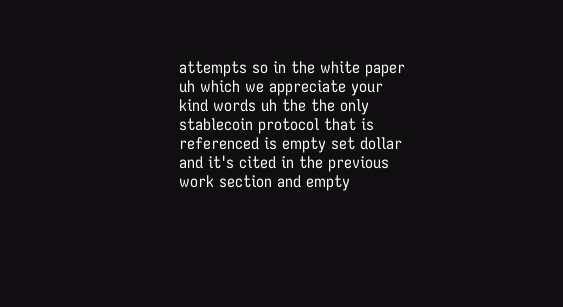attempts so in the white paper uh which we appreciate your kind words uh the the only stablecoin protocol that is referenced is empty set dollar and it's cited in the previous work section and empty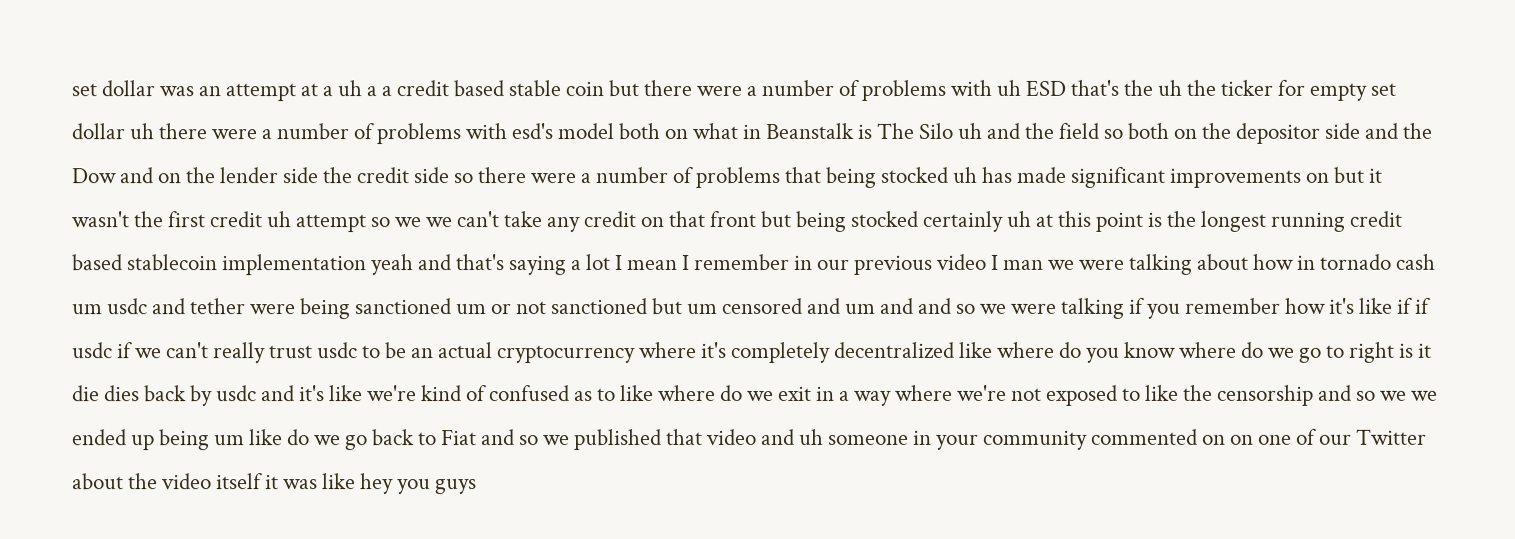set dollar was an attempt at a uh a a credit based stable coin but there were a number of problems with uh ESD that's the uh the ticker for empty set dollar uh there were a number of problems with esd's model both on what in Beanstalk is The Silo uh and the field so both on the depositor side and the Dow and on the lender side the credit side so there were a number of problems that being stocked uh has made significant improvements on but it wasn't the first credit uh attempt so we we can't take any credit on that front but being stocked certainly uh at this point is the longest running credit based stablecoin implementation yeah and that's saying a lot I mean I remember in our previous video I man we were talking about how in tornado cash um usdc and tether were being sanctioned um or not sanctioned but um censored and um and and so we were talking if you remember how it's like if if usdc if we can't really trust usdc to be an actual cryptocurrency where it's completely decentralized like where do you know where do we go to right is it die dies back by usdc and it's like we're kind of confused as to like where do we exit in a way where we're not exposed to like the censorship and so we we ended up being um like do we go back to Fiat and so we published that video and uh someone in your community commented on on one of our Twitter about the video itself it was like hey you guys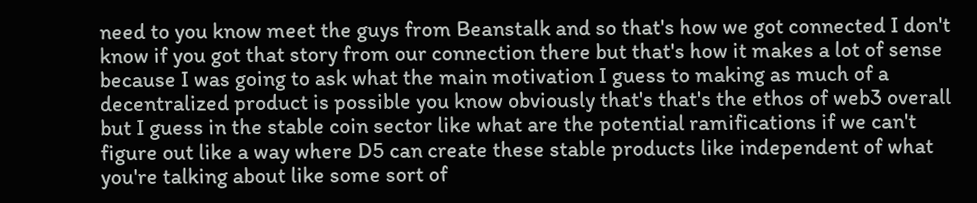need to you know meet the guys from Beanstalk and so that's how we got connected I don't know if you got that story from our connection there but that's how it makes a lot of sense because I was going to ask what the main motivation I guess to making as much of a decentralized product is possible you know obviously that's that's the ethos of web3 overall but I guess in the stable coin sector like what are the potential ramifications if we can't figure out like a way where D5 can create these stable products like independent of what you're talking about like some sort of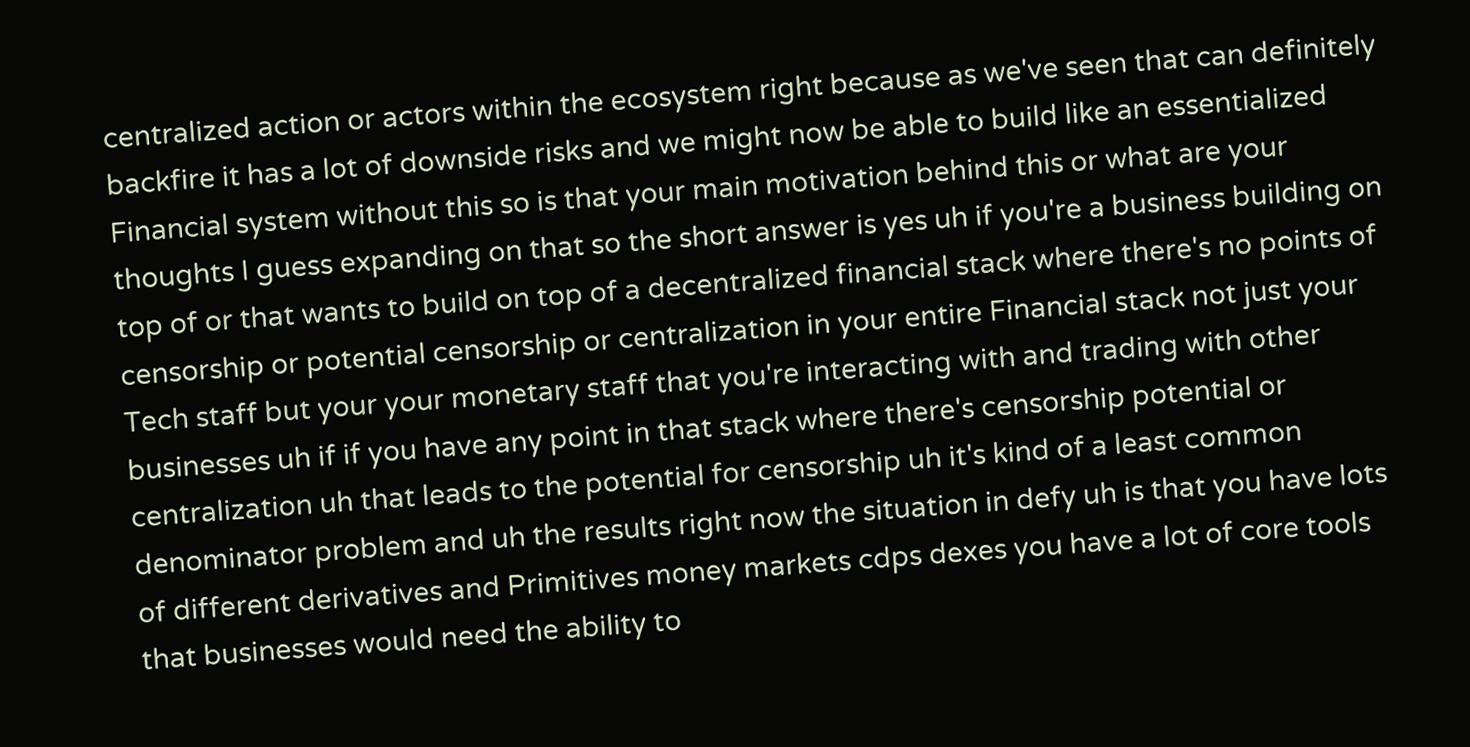centralized action or actors within the ecosystem right because as we've seen that can definitely backfire it has a lot of downside risks and we might now be able to build like an essentialized Financial system without this so is that your main motivation behind this or what are your thoughts I guess expanding on that so the short answer is yes uh if you're a business building on top of or that wants to build on top of a decentralized financial stack where there's no points of censorship or potential censorship or centralization in your entire Financial stack not just your Tech staff but your your monetary staff that you're interacting with and trading with other businesses uh if if you have any point in that stack where there's censorship potential or centralization uh that leads to the potential for censorship uh it's kind of a least common denominator problem and uh the results right now the situation in defy uh is that you have lots of different derivatives and Primitives money markets cdps dexes you have a lot of core tools that businesses would need the ability to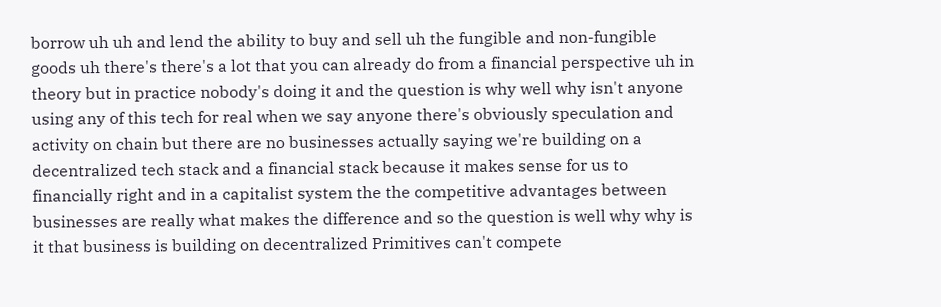borrow uh uh and lend the ability to buy and sell uh the fungible and non-fungible goods uh there's there's a lot that you can already do from a financial perspective uh in theory but in practice nobody's doing it and the question is why well why isn't anyone using any of this tech for real when we say anyone there's obviously speculation and activity on chain but there are no businesses actually saying we're building on a decentralized tech stack and a financial stack because it makes sense for us to financially right and in a capitalist system the the competitive advantages between businesses are really what makes the difference and so the question is well why why is it that business is building on decentralized Primitives can't compete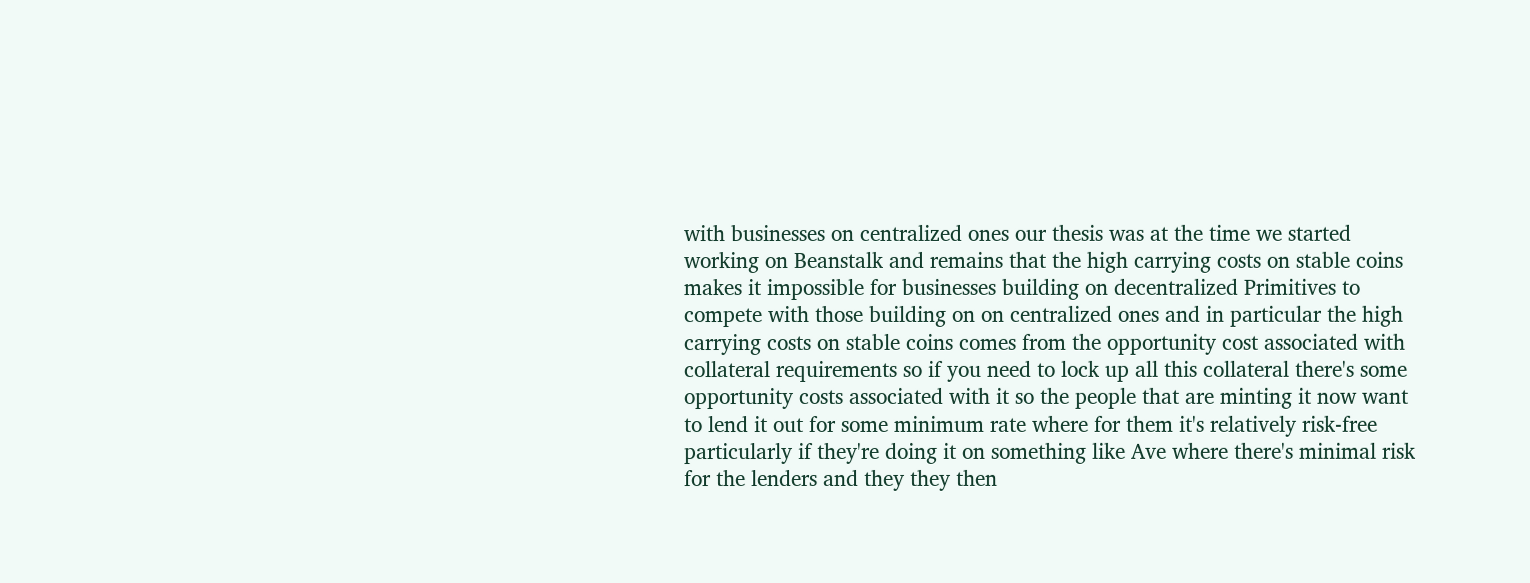with businesses on centralized ones our thesis was at the time we started working on Beanstalk and remains that the high carrying costs on stable coins makes it impossible for businesses building on decentralized Primitives to compete with those building on on centralized ones and in particular the high carrying costs on stable coins comes from the opportunity cost associated with collateral requirements so if you need to lock up all this collateral there's some opportunity costs associated with it so the people that are minting it now want to lend it out for some minimum rate where for them it's relatively risk-free particularly if they're doing it on something like Ave where there's minimal risk for the lenders and they they then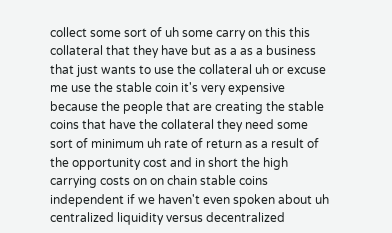collect some sort of uh some carry on this this collateral that they have but as a as a business that just wants to use the collateral uh or excuse me use the stable coin it's very expensive because the people that are creating the stable coins that have the collateral they need some sort of minimum uh rate of return as a result of the opportunity cost and in short the high carrying costs on on chain stable coins independent if we haven't even spoken about uh centralized liquidity versus decentralized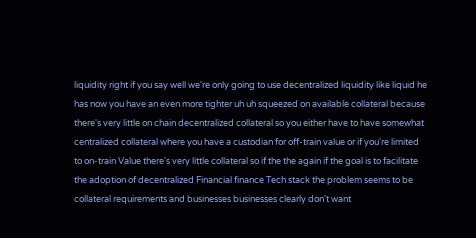liquidity right if you say well we're only going to use decentralized liquidity like liquid he has now you have an even more tighter uh uh squeezed on available collateral because there's very little on chain decentralized collateral so you either have to have somewhat centralized collateral where you have a custodian for off-train value or if you're limited to on-train Value there's very little collateral so if the the again if the goal is to facilitate the adoption of decentralized Financial finance Tech stack the problem seems to be collateral requirements and businesses businesses clearly don't want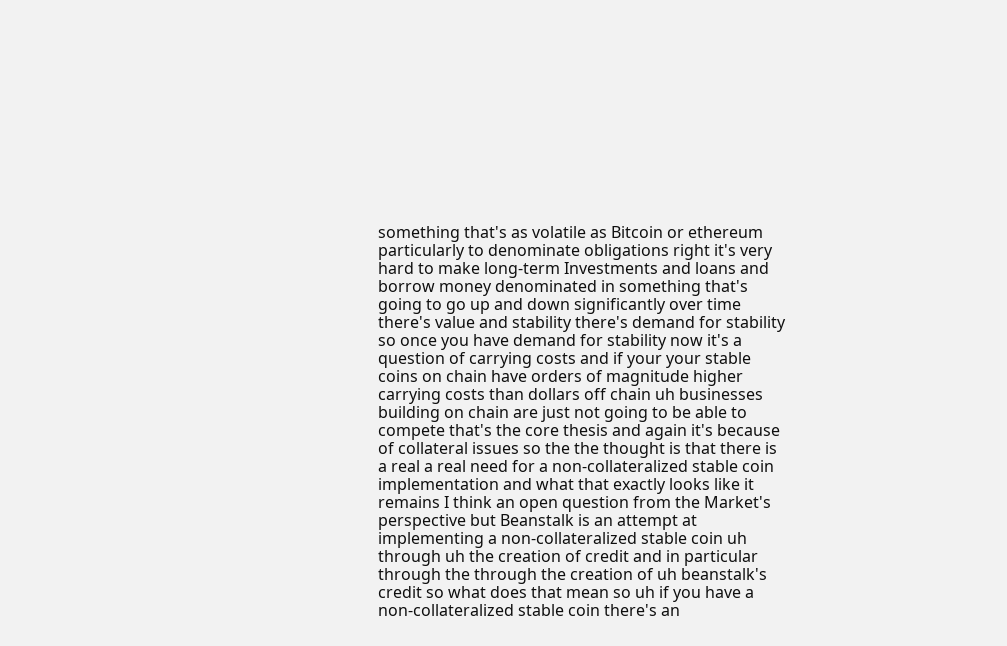something that's as volatile as Bitcoin or ethereum particularly to denominate obligations right it's very hard to make long-term Investments and loans and borrow money denominated in something that's going to go up and down significantly over time there's value and stability there's demand for stability so once you have demand for stability now it's a question of carrying costs and if your your stable coins on chain have orders of magnitude higher carrying costs than dollars off chain uh businesses building on chain are just not going to be able to compete that's the core thesis and again it's because of collateral issues so the the thought is that there is a real a real need for a non-collateralized stable coin implementation and what that exactly looks like it remains I think an open question from the Market's perspective but Beanstalk is an attempt at implementing a non-collateralized stable coin uh through uh the creation of credit and in particular through the through the creation of uh beanstalk's credit so what does that mean so uh if you have a non-collateralized stable coin there's an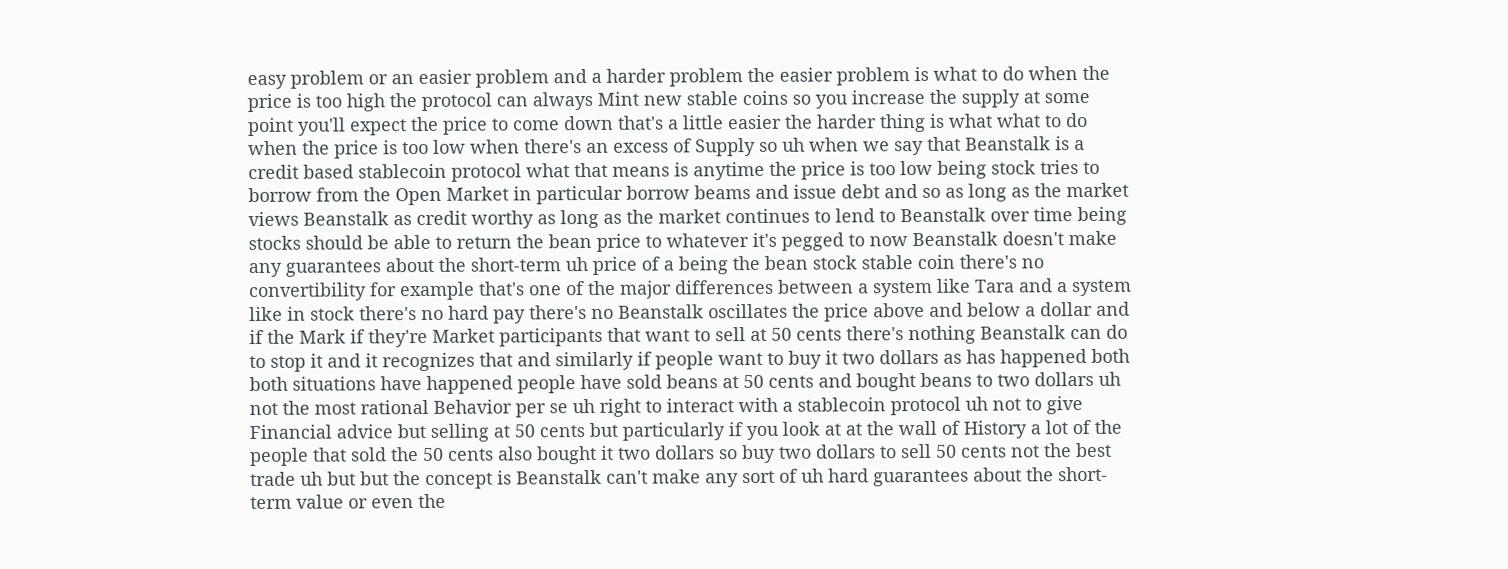easy problem or an easier problem and a harder problem the easier problem is what to do when the price is too high the protocol can always Mint new stable coins so you increase the supply at some point you'll expect the price to come down that's a little easier the harder thing is what what to do when the price is too low when there's an excess of Supply so uh when we say that Beanstalk is a credit based stablecoin protocol what that means is anytime the price is too low being stock tries to borrow from the Open Market in particular borrow beams and issue debt and so as long as the market views Beanstalk as credit worthy as long as the market continues to lend to Beanstalk over time being stocks should be able to return the bean price to whatever it's pegged to now Beanstalk doesn't make any guarantees about the short-term uh price of a being the bean stock stable coin there's no convertibility for example that's one of the major differences between a system like Tara and a system like in stock there's no hard pay there's no Beanstalk oscillates the price above and below a dollar and if the Mark if they're Market participants that want to sell at 50 cents there's nothing Beanstalk can do to stop it and it recognizes that and similarly if people want to buy it two dollars as has happened both both situations have happened people have sold beans at 50 cents and bought beans to two dollars uh not the most rational Behavior per se uh right to interact with a stablecoin protocol uh not to give Financial advice but selling at 50 cents but particularly if you look at at the wall of History a lot of the people that sold the 50 cents also bought it two dollars so buy two dollars to sell 50 cents not the best trade uh but but the concept is Beanstalk can't make any sort of uh hard guarantees about the short-term value or even the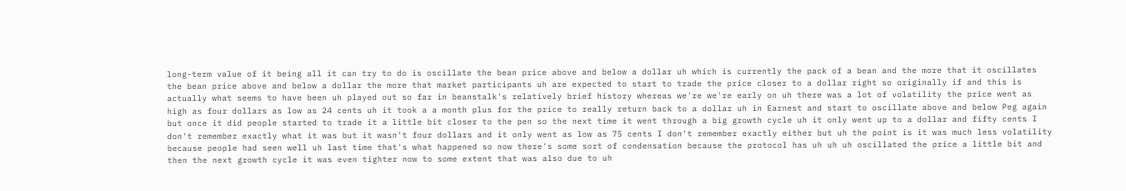long-term value of it being all it can try to do is oscillate the bean price above and below a dollar uh which is currently the pack of a bean and the more that it oscillates the bean price above and below a dollar the more that market participants uh are expected to start to trade the price closer to a dollar right so originally if and this is actually what seems to have been uh played out so far in beanstalk's relatively brief history whereas we're we're early on uh there was a lot of volatility the price went as high as four dollars as low as 24 cents uh it took a a month plus for the price to really return back to a dollar uh in Earnest and start to oscillate above and below Peg again but once it did people started to trade it a little bit closer to the pen so the next time it went through a big growth cycle uh it only went up to a dollar and fifty cents I don't remember exactly what it was but it wasn't four dollars and it only went as low as 75 cents I don't remember exactly either but uh the point is it was much less volatility because people had seen well uh last time that's what happened so now there's some sort of condensation because the protocol has uh uh uh oscillated the price a little bit and then the next growth cycle it was even tighter now to some extent that was also due to uh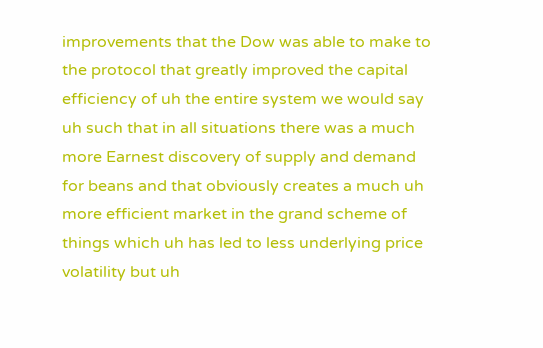improvements that the Dow was able to make to the protocol that greatly improved the capital efficiency of uh the entire system we would say uh such that in all situations there was a much more Earnest discovery of supply and demand for beans and that obviously creates a much uh more efficient market in the grand scheme of things which uh has led to less underlying price volatility but uh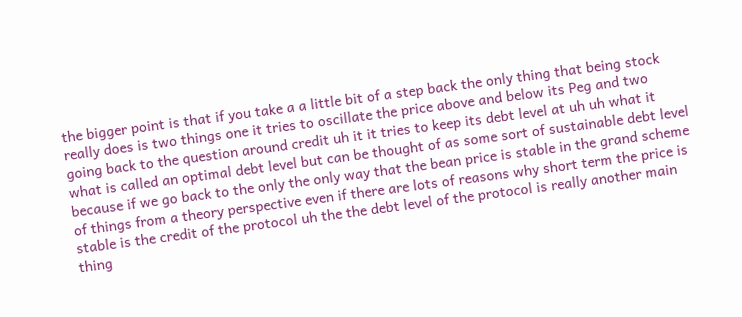the bigger point is that if you take a a little bit of a step back the only thing that being stock really does is two things one it tries to oscillate the price above and below its Peg and two going back to the question around credit uh it it tries to keep its debt level at uh uh what it what is called an optimal debt level but can be thought of as some sort of sustainable debt level because if we go back to the only the only way that the bean price is stable in the grand scheme of things from a theory perspective even if there are lots of reasons why short term the price is stable is the credit of the protocol uh the the debt level of the protocol is really another main thing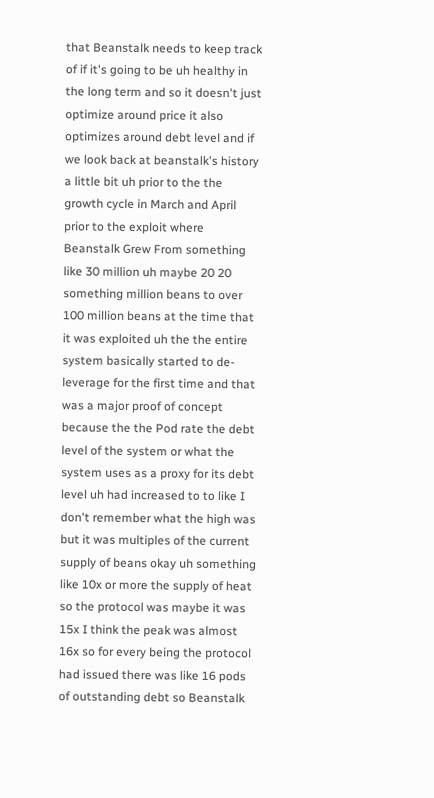that Beanstalk needs to keep track of if it's going to be uh healthy in the long term and so it doesn't just optimize around price it also optimizes around debt level and if we look back at beanstalk's history a little bit uh prior to the the growth cycle in March and April prior to the exploit where Beanstalk Grew From something like 30 million uh maybe 20 20 something million beans to over 100 million beans at the time that it was exploited uh the the entire system basically started to de-leverage for the first time and that was a major proof of concept because the the Pod rate the debt level of the system or what the system uses as a proxy for its debt level uh had increased to to like I don't remember what the high was but it was multiples of the current supply of beans okay uh something like 10x or more the supply of heat so the protocol was maybe it was 15x I think the peak was almost 16x so for every being the protocol had issued there was like 16 pods of outstanding debt so Beanstalk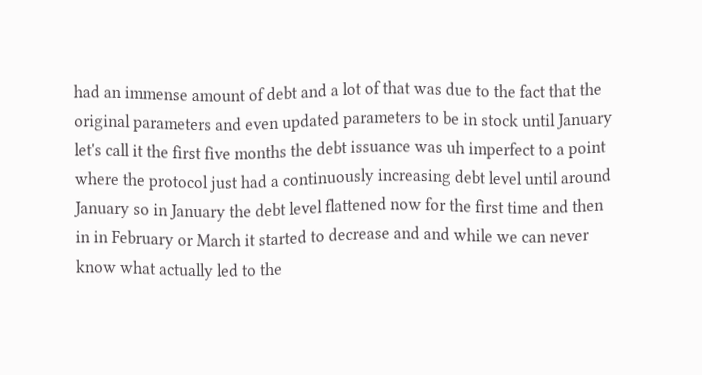had an immense amount of debt and a lot of that was due to the fact that the original parameters and even updated parameters to be in stock until January let's call it the first five months the debt issuance was uh imperfect to a point where the protocol just had a continuously increasing debt level until around January so in January the debt level flattened now for the first time and then in in February or March it started to decrease and and while we can never know what actually led to the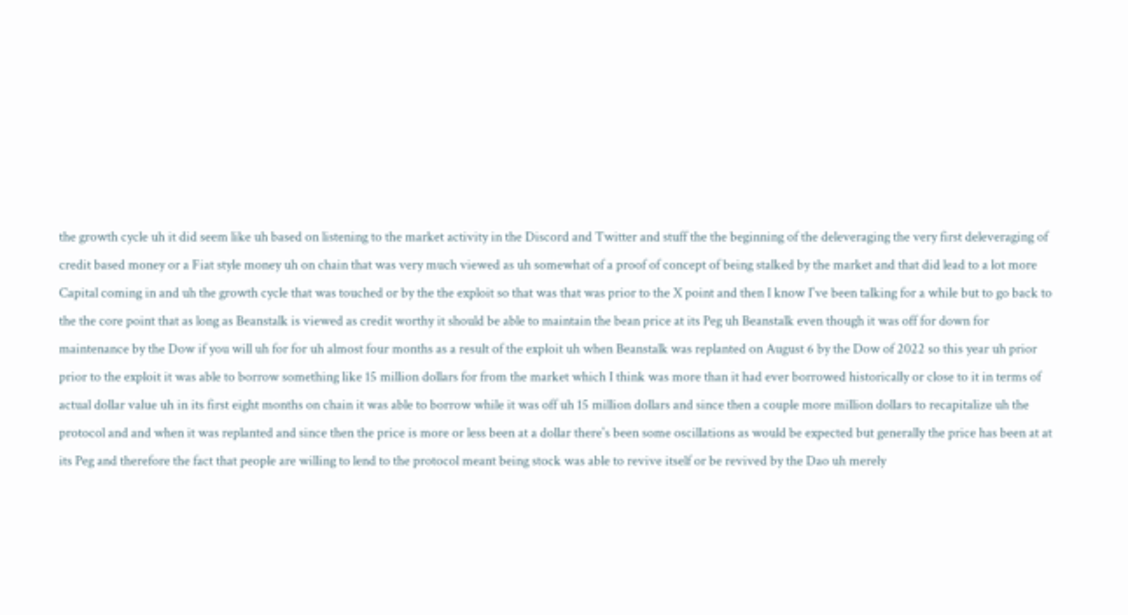the growth cycle uh it did seem like uh based on listening to the market activity in the Discord and Twitter and stuff the the beginning of the deleveraging the very first deleveraging of credit based money or a Fiat style money uh on chain that was very much viewed as uh somewhat of a proof of concept of being stalked by the market and that did lead to a lot more Capital coming in and uh the growth cycle that was touched or by the the exploit so that was that was prior to the X point and then I know I've been talking for a while but to go back to the the core point that as long as Beanstalk is viewed as credit worthy it should be able to maintain the bean price at its Peg uh Beanstalk even though it was off for down for maintenance by the Dow if you will uh for for uh almost four months as a result of the exploit uh when Beanstalk was replanted on August 6 by the Dow of 2022 so this year uh prior prior to the exploit it was able to borrow something like 15 million dollars for from the market which I think was more than it had ever borrowed historically or close to it in terms of actual dollar value uh in its first eight months on chain it was able to borrow while it was off uh 15 million dollars and since then a couple more million dollars to recapitalize uh the protocol and and when it was replanted and since then the price is more or less been at a dollar there's been some oscillations as would be expected but generally the price has been at at its Peg and therefore the fact that people are willing to lend to the protocol meant being stock was able to revive itself or be revived by the Dao uh merely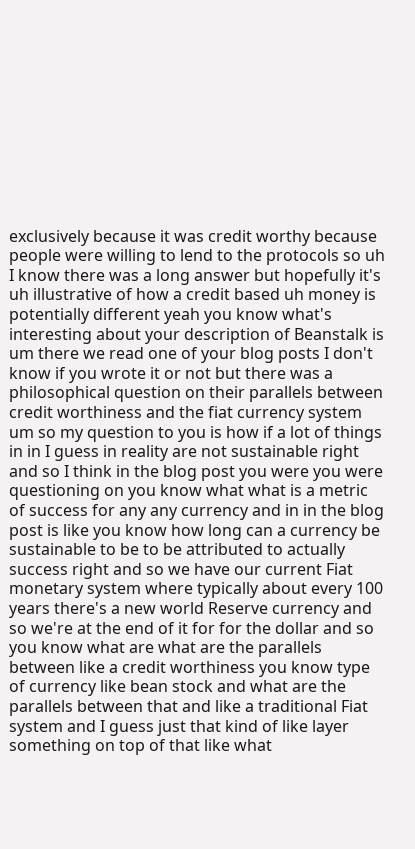exclusively because it was credit worthy because people were willing to lend to the protocols so uh I know there was a long answer but hopefully it's uh illustrative of how a credit based uh money is potentially different yeah you know what's interesting about your description of Beanstalk is um there we read one of your blog posts I don't know if you wrote it or not but there was a philosophical question on their parallels between credit worthiness and the fiat currency system um so my question to you is how if a lot of things in in I guess in reality are not sustainable right and so I think in the blog post you were you were questioning on you know what what is a metric of success for any any currency and in in the blog post is like you know how long can a currency be sustainable to be to be attributed to actually success right and so we have our current Fiat monetary system where typically about every 100 years there's a new world Reserve currency and so we're at the end of it for for the dollar and so you know what are what are the parallels between like a credit worthiness you know type of currency like bean stock and what are the parallels between that and like a traditional Fiat system and I guess just that kind of like layer something on top of that like what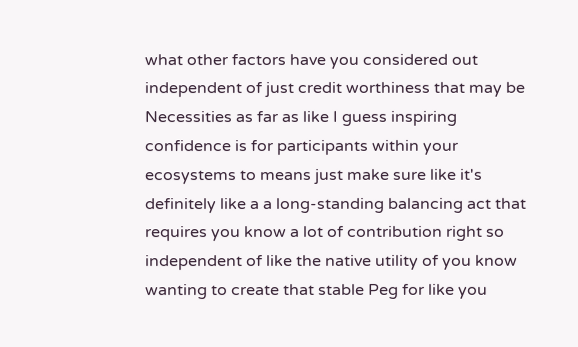what other factors have you considered out independent of just credit worthiness that may be Necessities as far as like I guess inspiring confidence is for participants within your ecosystems to means just make sure like it's definitely like a a long-standing balancing act that requires you know a lot of contribution right so independent of like the native utility of you know wanting to create that stable Peg for like you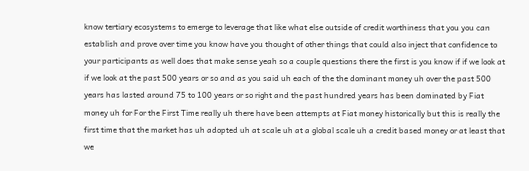know tertiary ecosystems to emerge to leverage that like what else outside of credit worthiness that you you can establish and prove over time you know have you thought of other things that could also inject that confidence to your participants as well does that make sense yeah so a couple questions there the first is you know if if we look at if we look at the past 500 years or so and as you said uh each of the the dominant money uh over the past 500 years has lasted around 75 to 100 years or so right and the past hundred years has been dominated by Fiat money uh for For the First Time really uh there have been attempts at Fiat money historically but this is really the first time that the market has uh adopted uh at scale uh at a global scale uh a credit based money or at least that we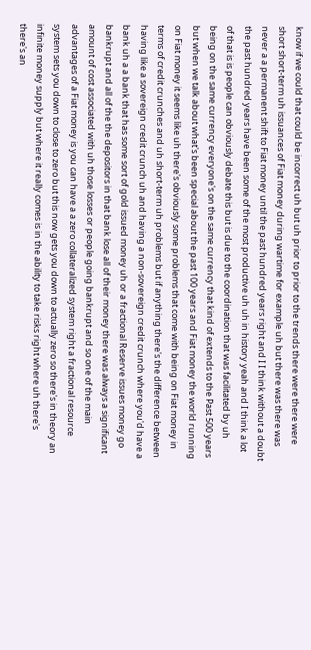know if we could that could be incorrect uh but uh prior to prior to the trends there were there were short short-term uh issuances of Fiat money during wartime for example uh but there was there was never a a permanent shift to Fiat money until the past hundred years right and I I think without a doubt the past hundred years have been some of the most productive uh uh in history yeah and I think a lot of that is is people can obviously debate this but is due to the coordination that was facilitated by uh being on the same currency everyone's on the same currency that kind of extends to the Past 500 years but when we talk about what's been special about the past 100 years and Fiat money the world running on Fiat money it seems like uh there's obviously some problems that come with being on Fiat money in terms of credit crunches and uh short-term uh problems but if anything there's the difference between having like a sovereign credit crunch uh and having a non-sovereign credit crunch where you'd have a bank uh a a bank that has some sort of gold issued money uh or a fractional Reserve issues money go bankrupt and all of the the depositors in that bank lose all of their money there was always a significant amount of cost associated with uh those losses or people going bankrupt and so one of the main advantages of a Fiat money is you can have a a zero collateralized system right a fractional resource system sets you down to close to zero but this now gets you down to actually zero so there's in theory an infinite money supply but where it really comes is in the ability to take risks right where uh there's there's an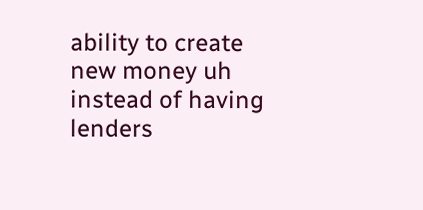ability to create new money uh instead of having lenders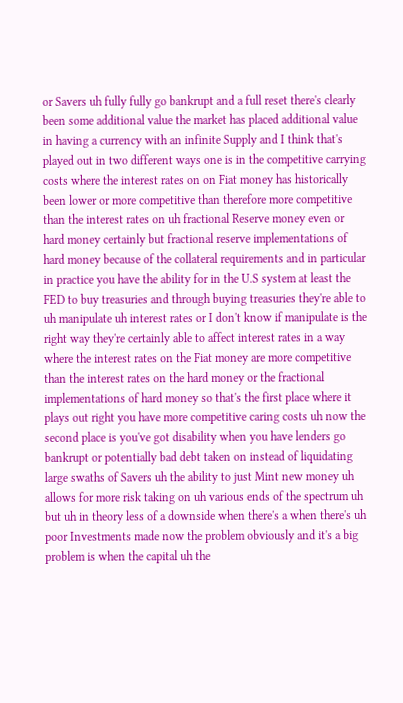or Savers uh fully fully go bankrupt and a full reset there's clearly been some additional value the market has placed additional value in having a currency with an infinite Supply and I think that's played out in two different ways one is in the competitive carrying costs where the interest rates on on Fiat money has historically been lower or more competitive than therefore more competitive than the interest rates on uh fractional Reserve money even or hard money certainly but fractional reserve implementations of hard money because of the collateral requirements and in particular in practice you have the ability for in the U.S system at least the FED to buy treasuries and through buying treasuries they're able to uh manipulate uh interest rates or I don't know if manipulate is the right way they're certainly able to affect interest rates in a way where the interest rates on the Fiat money are more competitive than the interest rates on the hard money or the fractional implementations of hard money so that's the first place where it plays out right you have more competitive caring costs uh now the second place is you've got disability when you have lenders go bankrupt or potentially bad debt taken on instead of liquidating large swaths of Savers uh the ability to just Mint new money uh allows for more risk taking on uh various ends of the spectrum uh but uh in theory less of a downside when there's a when there's uh poor Investments made now the problem obviously and it's a big problem is when the capital uh the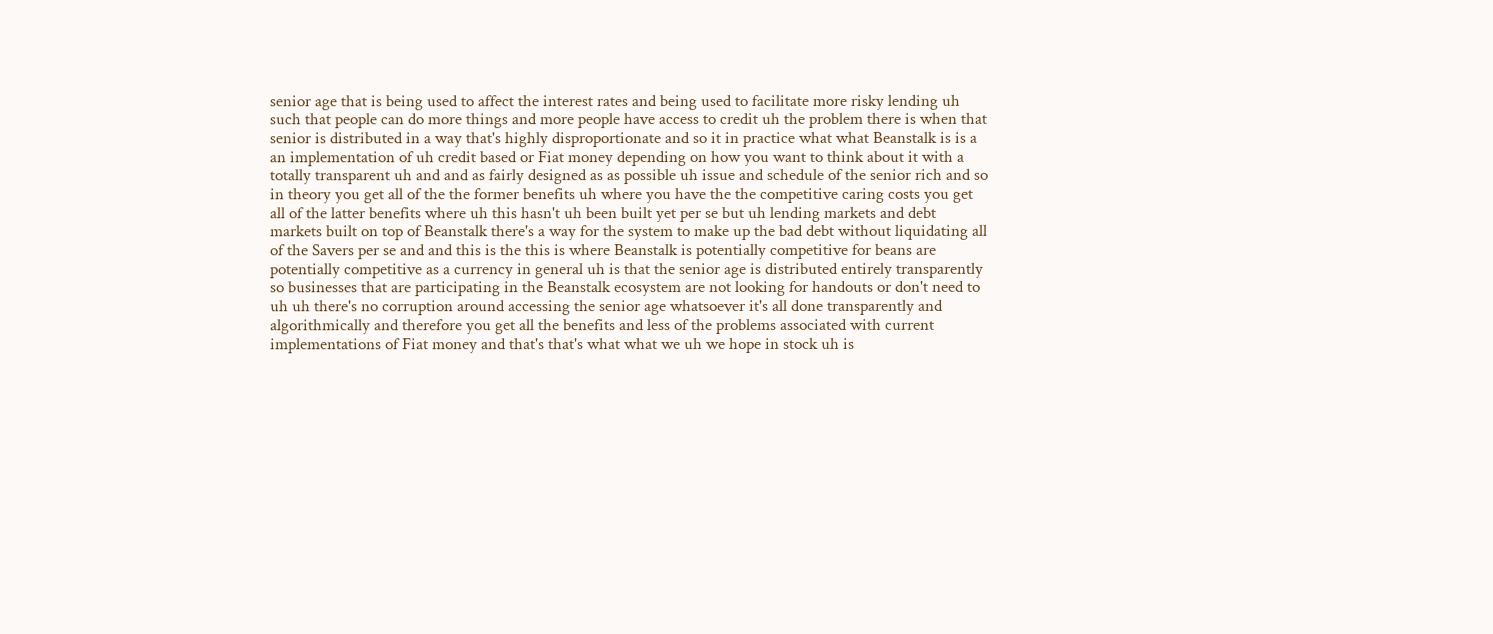senior age that is being used to affect the interest rates and being used to facilitate more risky lending uh such that people can do more things and more people have access to credit uh the problem there is when that senior is distributed in a way that's highly disproportionate and so it in practice what what Beanstalk is is a an implementation of uh credit based or Fiat money depending on how you want to think about it with a totally transparent uh and and as fairly designed as as possible uh issue and schedule of the senior rich and so in theory you get all of the the former benefits uh where you have the the competitive caring costs you get all of the latter benefits where uh this hasn't uh been built yet per se but uh lending markets and debt markets built on top of Beanstalk there's a way for the system to make up the bad debt without liquidating all of the Savers per se and and this is the this is where Beanstalk is potentially competitive for beans are potentially competitive as a currency in general uh is that the senior age is distributed entirely transparently so businesses that are participating in the Beanstalk ecosystem are not looking for handouts or don't need to uh uh there's no corruption around accessing the senior age whatsoever it's all done transparently and algorithmically and therefore you get all the benefits and less of the problems associated with current implementations of Fiat money and that's that's what what we uh we hope in stock uh is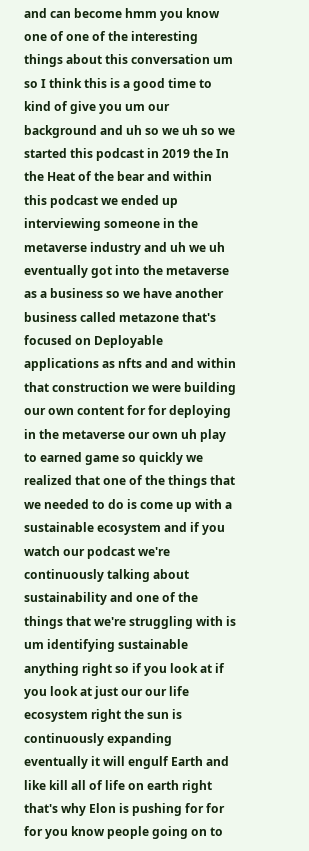and can become hmm you know one of one of the interesting things about this conversation um so I think this is a good time to kind of give you um our background and uh so we uh so we started this podcast in 2019 the In the Heat of the bear and within this podcast we ended up interviewing someone in the metaverse industry and uh we uh eventually got into the metaverse as a business so we have another business called metazone that's focused on Deployable applications as nfts and and within that construction we were building our own content for for deploying in the metaverse our own uh play to earned game so quickly we realized that one of the things that we needed to do is come up with a sustainable ecosystem and if you watch our podcast we're continuously talking about sustainability and one of the things that we're struggling with is um identifying sustainable anything right so if you look at if you look at just our our life ecosystem right the sun is continuously expanding eventually it will engulf Earth and like kill all of life on earth right that's why Elon is pushing for for for you know people going on to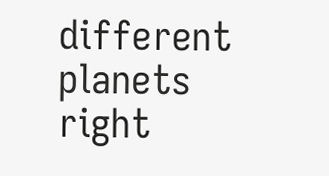different planets right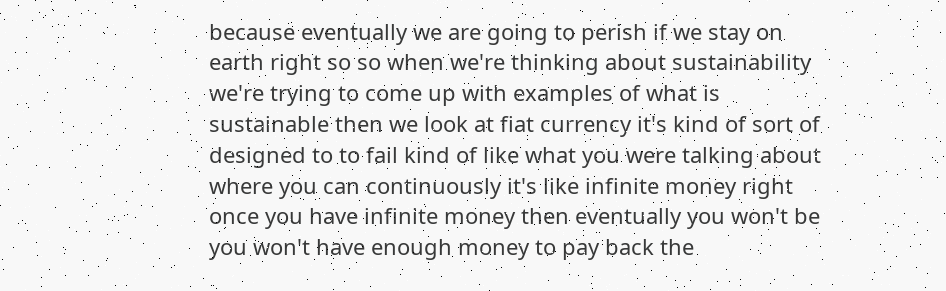because eventually we are going to perish if we stay on earth right so so when we're thinking about sustainability we're trying to come up with examples of what is sustainable then we look at fiat currency it's kind of sort of designed to to fail kind of like what you were talking about where you can continuously it's like infinite money right once you have infinite money then eventually you won't be you won't have enough money to pay back the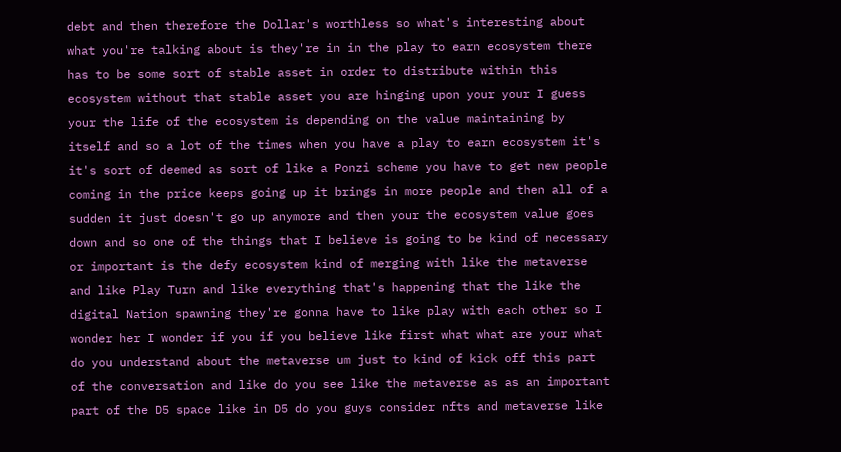debt and then therefore the Dollar's worthless so what's interesting about what you're talking about is they're in in the play to earn ecosystem there has to be some sort of stable asset in order to distribute within this ecosystem without that stable asset you are hinging upon your your I guess your the life of the ecosystem is depending on the value maintaining by itself and so a lot of the times when you have a play to earn ecosystem it's it's sort of deemed as sort of like a Ponzi scheme you have to get new people coming in the price keeps going up it brings in more people and then all of a sudden it just doesn't go up anymore and then your the ecosystem value goes down and so one of the things that I believe is going to be kind of necessary or important is the defy ecosystem kind of merging with like the metaverse and like Play Turn and like everything that's happening that the like the digital Nation spawning they're gonna have to like play with each other so I wonder her I wonder if you if you believe like first what what are your what do you understand about the metaverse um just to kind of kick off this part of the conversation and like do you see like the metaverse as as an important part of the D5 space like in D5 do you guys consider nfts and metaverse like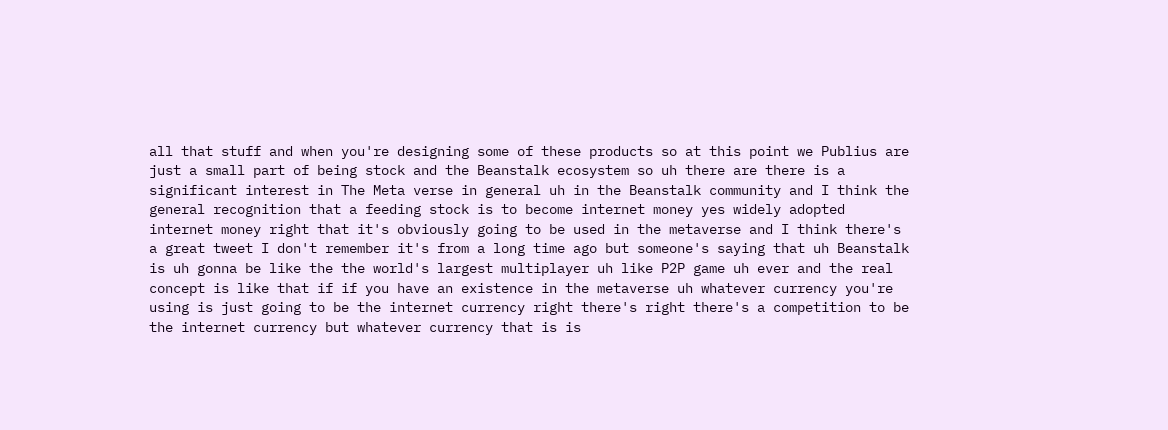all that stuff and when you're designing some of these products so at this point we Publius are just a small part of being stock and the Beanstalk ecosystem so uh there are there is a significant interest in The Meta verse in general uh in the Beanstalk community and I think the general recognition that a feeding stock is to become internet money yes widely adopted internet money right that it's obviously going to be used in the metaverse and I think there's a great tweet I don't remember it's from a long time ago but someone's saying that uh Beanstalk is uh gonna be like the the world's largest multiplayer uh like P2P game uh ever and the real concept is like that if if you have an existence in the metaverse uh whatever currency you're using is just going to be the internet currency right there's right there's a competition to be the internet currency but whatever currency that is is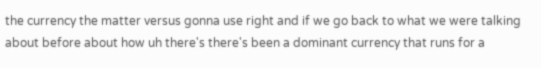the currency the matter versus gonna use right and if we go back to what we were talking about before about how uh there's there's been a dominant currency that runs for a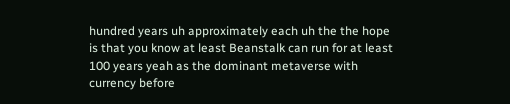hundred years uh approximately each uh the the hope is that you know at least Beanstalk can run for at least 100 years yeah as the dominant metaverse with currency before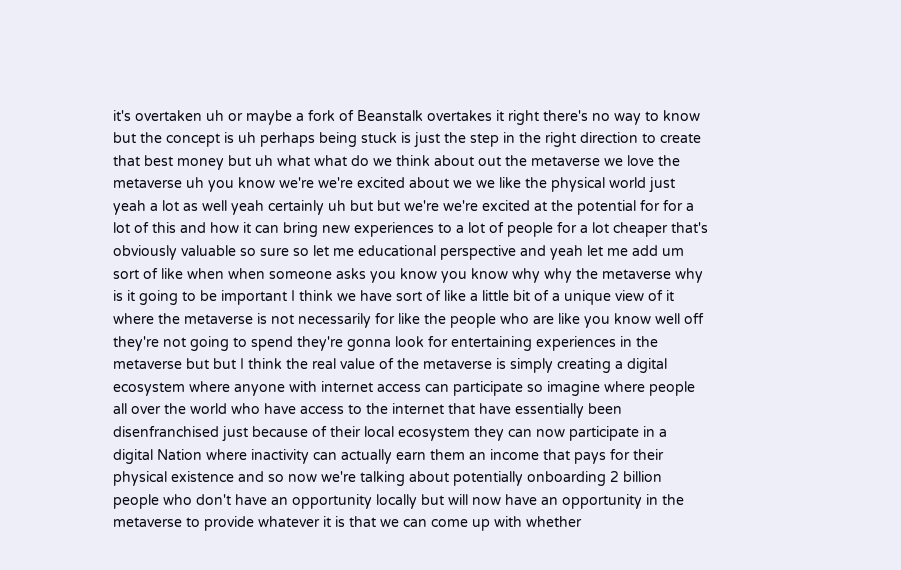it's overtaken uh or maybe a fork of Beanstalk overtakes it right there's no way to know but the concept is uh perhaps being stuck is just the step in the right direction to create that best money but uh what what do we think about out the metaverse we love the metaverse uh you know we're we're excited about we we like the physical world just yeah a lot as well yeah certainly uh but but we're we're excited at the potential for for a lot of this and how it can bring new experiences to a lot of people for a lot cheaper that's obviously valuable so sure so let me educational perspective and yeah let me add um sort of like when when someone asks you know you know why why the metaverse why is it going to be important I think we have sort of like a little bit of a unique view of it where the metaverse is not necessarily for like the people who are like you know well off they're not going to spend they're gonna look for entertaining experiences in the metaverse but but I think the real value of the metaverse is simply creating a digital ecosystem where anyone with internet access can participate so imagine where people all over the world who have access to the internet that have essentially been disenfranchised just because of their local ecosystem they can now participate in a digital Nation where inactivity can actually earn them an income that pays for their physical existence and so now we're talking about potentially onboarding 2 billion people who don't have an opportunity locally but will now have an opportunity in the metaverse to provide whatever it is that we can come up with whether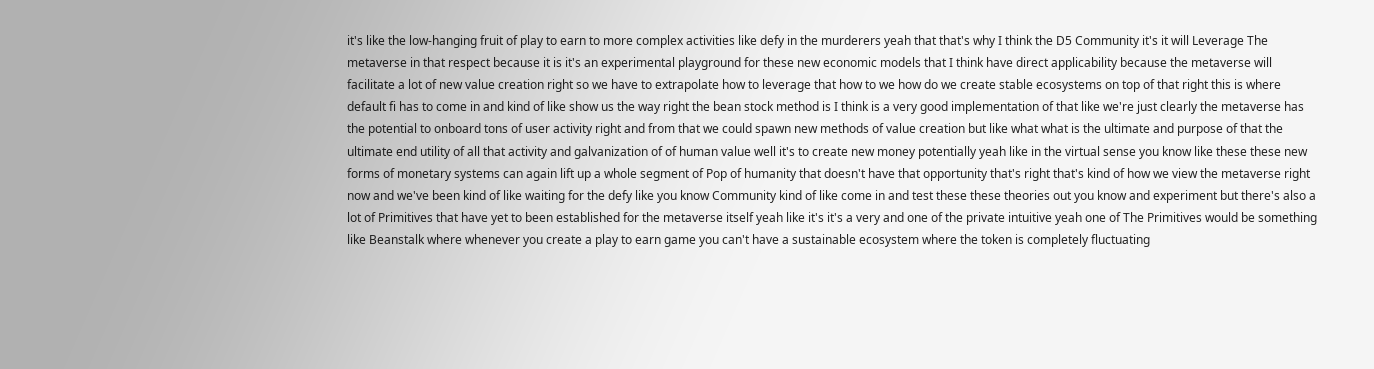it's like the low-hanging fruit of play to earn to more complex activities like defy in the murderers yeah that that's why I think the D5 Community it's it will Leverage The metaverse in that respect because it is it's an experimental playground for these new economic models that I think have direct applicability because the metaverse will facilitate a lot of new value creation right so we have to extrapolate how to leverage that how to we how do we create stable ecosystems on top of that right this is where default fi has to come in and kind of like show us the way right the bean stock method is I think is a very good implementation of that like we're just clearly the metaverse has the potential to onboard tons of user activity right and from that we could spawn new methods of value creation but like what what is the ultimate and purpose of that the ultimate end utility of all that activity and galvanization of of human value well it's to create new money potentially yeah like in the virtual sense you know like these these new forms of monetary systems can again lift up a whole segment of Pop of humanity that doesn't have that opportunity that's right that's kind of how we view the metaverse right now and we've been kind of like waiting for the defy like you know Community kind of like come in and test these these theories out you know and experiment but there's also a lot of Primitives that have yet to been established for the metaverse itself yeah like it's it's a very and one of the private intuitive yeah one of The Primitives would be something like Beanstalk where whenever you create a play to earn game you can't have a sustainable ecosystem where the token is completely fluctuating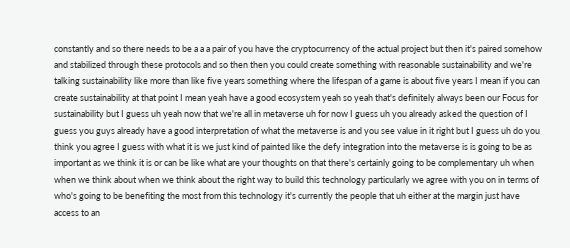constantly and so there needs to be a a a pair of you have the cryptocurrency of the actual project but then it's paired somehow and stabilized through these protocols and so then then you could create something with reasonable sustainability and we're talking sustainability like more than like five years something where the lifespan of a game is about five years I mean if you can create sustainability at that point I mean yeah have a good ecosystem yeah so yeah that's definitely always been our Focus for sustainability but I guess uh yeah now that we're all in metaverse uh for now I guess uh you already asked the question of I guess you guys already have a good interpretation of what the metaverse is and you see value in it right but I guess uh do you think you agree I guess with what it is we just kind of painted like the defy integration into the metaverse is is going to be as important as we think it is or can be like what are your thoughts on that there's certainly going to be complementary uh when when we think about when we think about the right way to build this technology particularly we agree with you on in terms of who's going to be benefiting the most from this technology it's currently the people that uh either at the margin just have access to an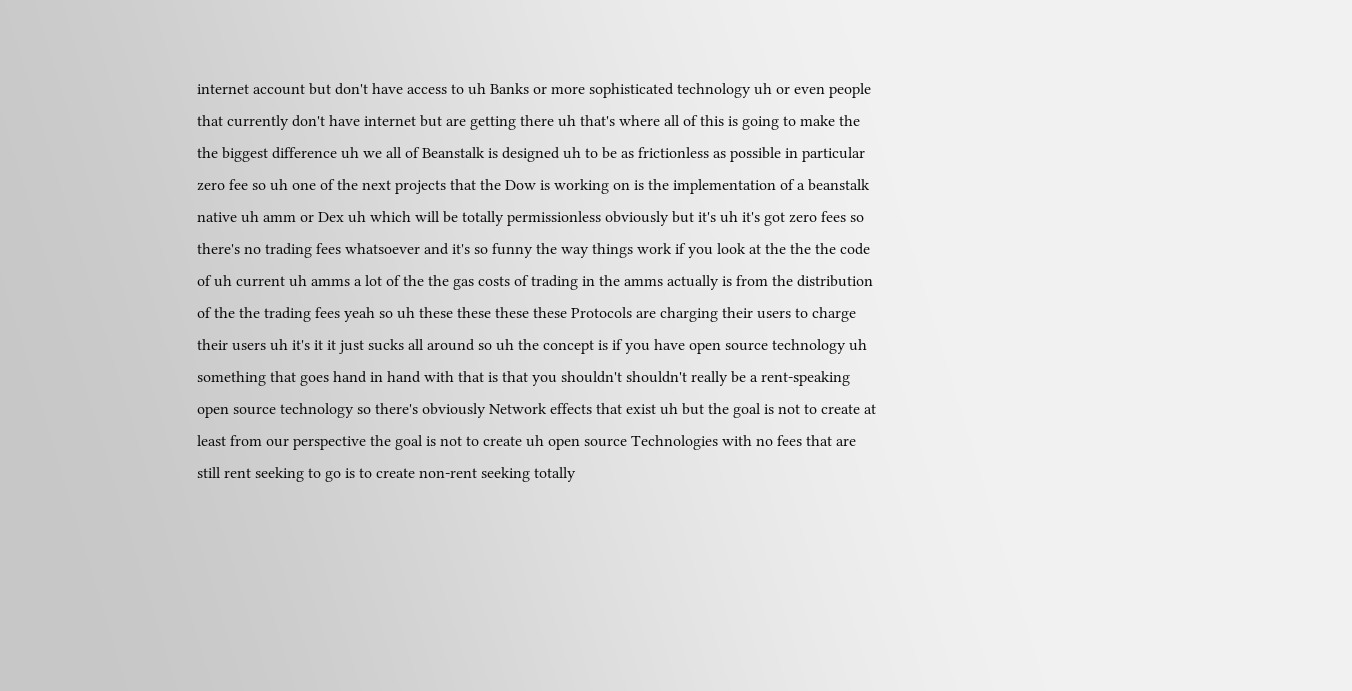internet account but don't have access to uh Banks or more sophisticated technology uh or even people that currently don't have internet but are getting there uh that's where all of this is going to make the the biggest difference uh we all of Beanstalk is designed uh to be as frictionless as possible in particular zero fee so uh one of the next projects that the Dow is working on is the implementation of a beanstalk native uh amm or Dex uh which will be totally permissionless obviously but it's uh it's got zero fees so there's no trading fees whatsoever and it's so funny the way things work if you look at the the the code of uh current uh amms a lot of the the gas costs of trading in the amms actually is from the distribution of the the trading fees yeah so uh these these these these Protocols are charging their users to charge their users uh it's it it just sucks all around so uh the concept is if you have open source technology uh something that goes hand in hand with that is that you shouldn't shouldn't really be a rent-speaking open source technology so there's obviously Network effects that exist uh but the goal is not to create at least from our perspective the goal is not to create uh open source Technologies with no fees that are still rent seeking to go is to create non-rent seeking totally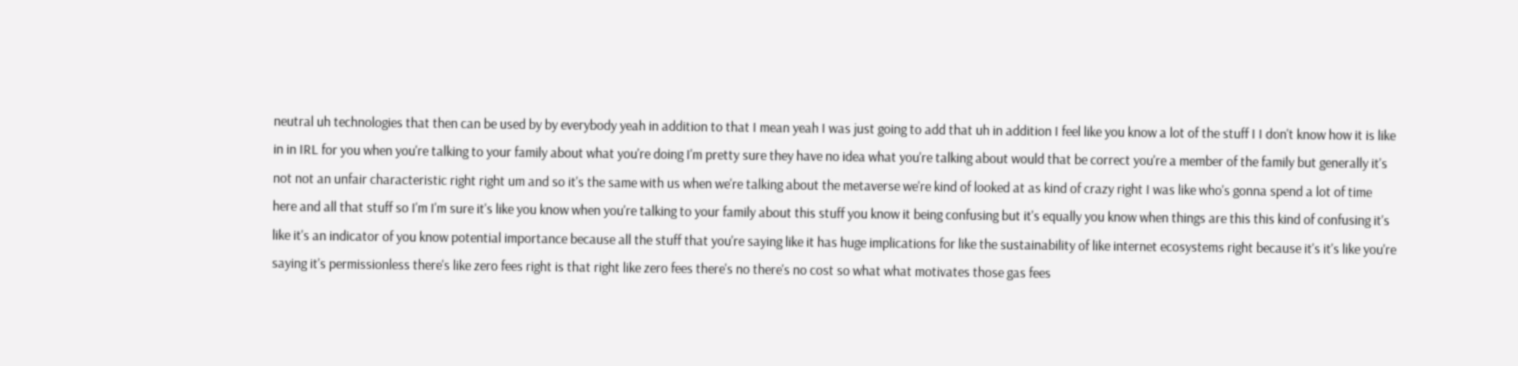neutral uh technologies that then can be used by by everybody yeah in addition to that I mean yeah I was just going to add that uh in addition I feel like you know a lot of the stuff I I don't know how it is like in in IRL for you when you're talking to your family about what you're doing I'm pretty sure they have no idea what you're talking about would that be correct you're a member of the family but generally it's not not an unfair characteristic right right um and so it's the same with us when we're talking about the metaverse we're kind of looked at as kind of crazy right I was like who's gonna spend a lot of time here and all that stuff so I'm I'm sure it's like you know when you're talking to your family about this stuff you know it being confusing but it's equally you know when things are this this kind of confusing it's like it's an indicator of you know potential importance because all the stuff that you're saying like it has huge implications for like the sustainability of like internet ecosystems right because it's it's like you're saying it's permissionless there's like zero fees right is that right like zero fees there's no there's no cost so what what motivates those gas fees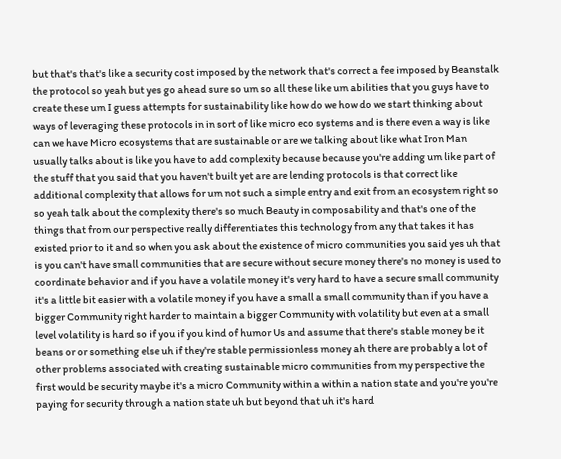but that's that's like a security cost imposed by the network that's correct a fee imposed by Beanstalk the protocol so yeah but yes go ahead sure so um so all these like um abilities that you guys have to create these um I guess attempts for sustainability like how do we how do we start thinking about ways of leveraging these protocols in in sort of like micro eco systems and is there even a way is like can we have Micro ecosystems that are sustainable or are we talking about like what Iron Man usually talks about is like you have to add complexity because because you're adding um like part of the stuff that you said that you haven't built yet are are lending protocols is that correct like additional complexity that allows for um not such a simple entry and exit from an ecosystem right so so yeah talk about the complexity there's so much Beauty in composability and that's one of the things that from our perspective really differentiates this technology from any that takes it has existed prior to it and so when you ask about the existence of micro communities you said yes uh that is you can't have small communities that are secure without secure money there's no money is used to coordinate behavior and if you have a volatile money it's very hard to have a secure small community it's a little bit easier with a volatile money if you have a small a small community than if you have a bigger Community right harder to maintain a bigger Community with volatility but even at a small level volatility is hard so if you if you kind of humor Us and assume that there's stable money be it beans or or something else uh if they're stable permissionless money ah there are probably a lot of other problems associated with creating sustainable micro communities from my perspective the first would be security maybe it's a micro Community within a within a nation state and you're you're paying for security through a nation state uh but beyond that uh it's hard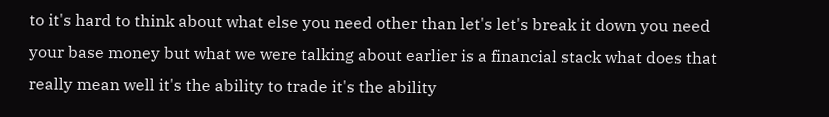to it's hard to think about what else you need other than let's let's break it down you need your base money but what we were talking about earlier is a financial stack what does that really mean well it's the ability to trade it's the ability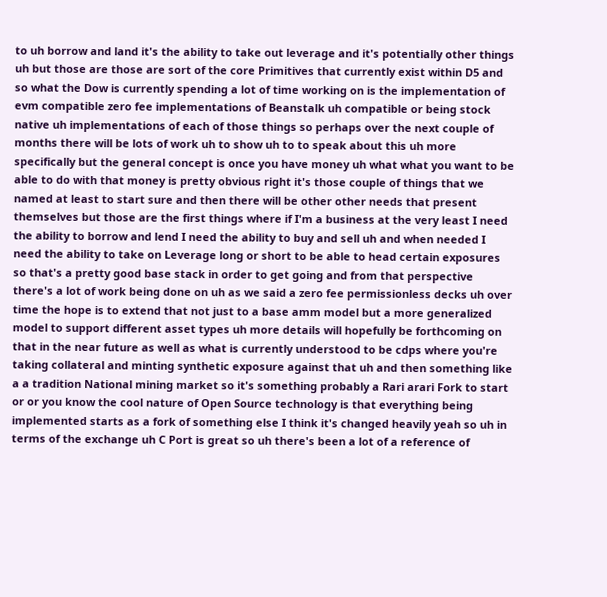to uh borrow and land it's the ability to take out leverage and it's potentially other things uh but those are those are sort of the core Primitives that currently exist within D5 and so what the Dow is currently spending a lot of time working on is the implementation of evm compatible zero fee implementations of Beanstalk uh compatible or being stock native uh implementations of each of those things so perhaps over the next couple of months there will be lots of work uh to show uh to to speak about this uh more specifically but the general concept is once you have money uh what what you want to be able to do with that money is pretty obvious right it's those couple of things that we named at least to start sure and then there will be other other needs that present themselves but those are the first things where if I'm a business at the very least I need the ability to borrow and lend I need the ability to buy and sell uh and when needed I need the ability to take on Leverage long or short to be able to head certain exposures so that's a pretty good base stack in order to get going and from that perspective there's a lot of work being done on uh as we said a zero fee permissionless decks uh over time the hope is to extend that not just to a base amm model but a more generalized model to support different asset types uh more details will hopefully be forthcoming on that in the near future as well as what is currently understood to be cdps where you're taking collateral and minting synthetic exposure against that uh and then something like a a tradition National mining market so it's something probably a Rari arari Fork to start or or you know the cool nature of Open Source technology is that everything being implemented starts as a fork of something else I think it's changed heavily yeah so uh in terms of the exchange uh C Port is great so uh there's been a lot of a reference of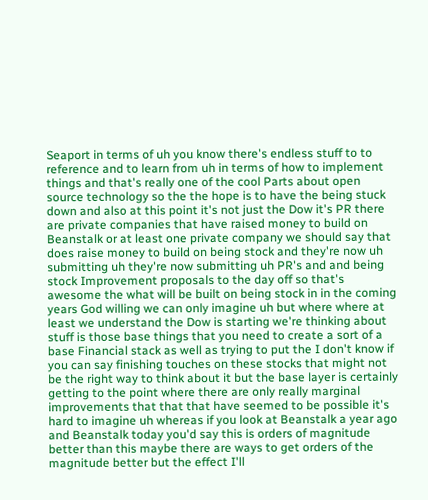Seaport in terms of uh you know there's endless stuff to to reference and to learn from uh in terms of how to implement things and that's really one of the cool Parts about open source technology so the the hope is to have the being stuck down and also at this point it's not just the Dow it's PR there are private companies that have raised money to build on Beanstalk or at least one private company we should say that does raise money to build on being stock and they're now uh submitting uh they're now submitting uh PR's and and being stock Improvement proposals to the day off so that's awesome the what will be built on being stock in in the coming years God willing we can only imagine uh but where where at least we understand the Dow is starting we're thinking about stuff is those base things that you need to create a sort of a base Financial stack as well as trying to put the I don't know if you can say finishing touches on these stocks that might not be the right way to think about it but the base layer is certainly getting to the point where there are only really marginal improvements that that that have seemed to be possible it's hard to imagine uh whereas if you look at Beanstalk a year ago and Beanstalk today you'd say this is orders of magnitude better than this maybe there are ways to get orders of the magnitude better but the effect I'll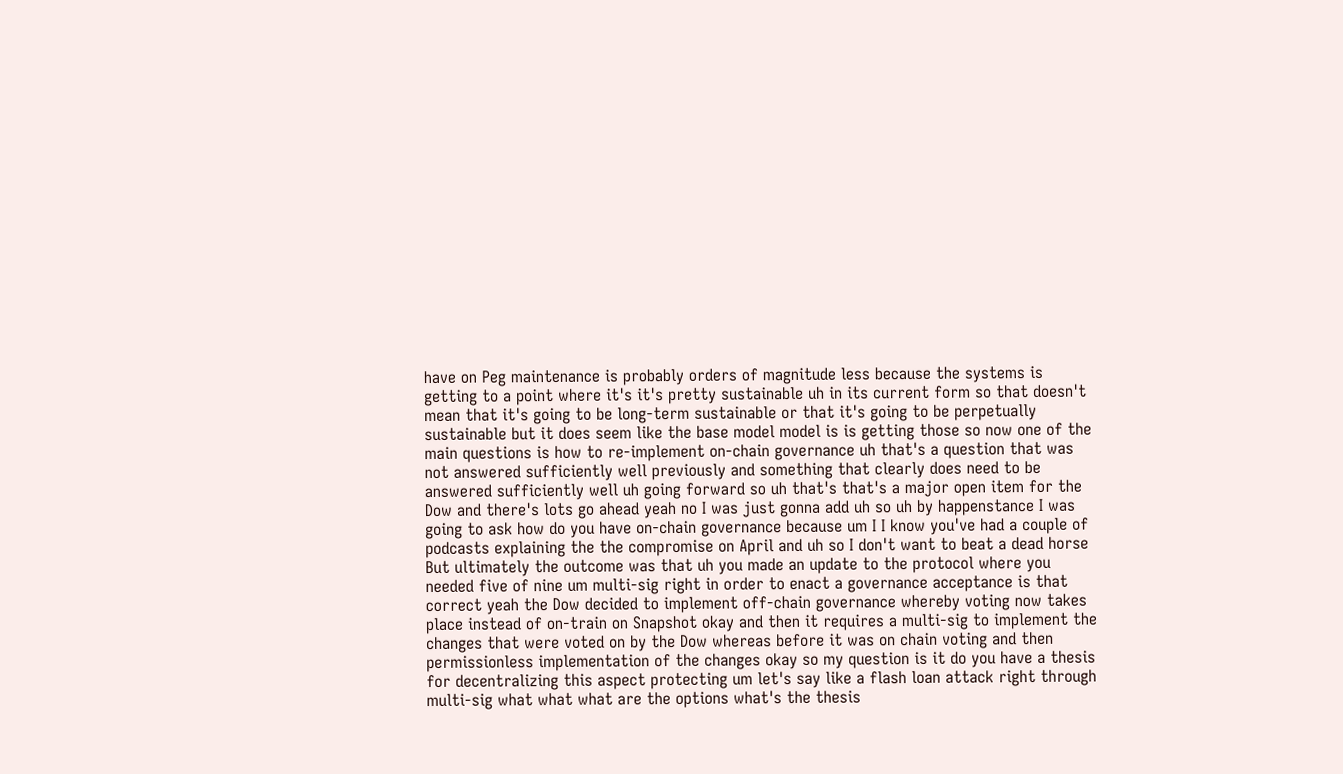have on Peg maintenance is probably orders of magnitude less because the systems is getting to a point where it's it's pretty sustainable uh in its current form so that doesn't mean that it's going to be long-term sustainable or that it's going to be perpetually sustainable but it does seem like the base model model is is getting those so now one of the main questions is how to re-implement on-chain governance uh that's a question that was not answered sufficiently well previously and something that clearly does need to be answered sufficiently well uh going forward so uh that's that's a major open item for the Dow and there's lots go ahead yeah no I was just gonna add uh so uh by happenstance I was going to ask how do you have on-chain governance because um I I know you've had a couple of podcasts explaining the the compromise on April and uh so I don't want to beat a dead horse But ultimately the outcome was that uh you made an update to the protocol where you needed five of nine um multi-sig right in order to enact a governance acceptance is that correct yeah the Dow decided to implement off-chain governance whereby voting now takes place instead of on-train on Snapshot okay and then it requires a multi-sig to implement the changes that were voted on by the Dow whereas before it was on chain voting and then permissionless implementation of the changes okay so my question is it do you have a thesis for decentralizing this aspect protecting um let's say like a flash loan attack right through multi-sig what what what are the options what's the thesis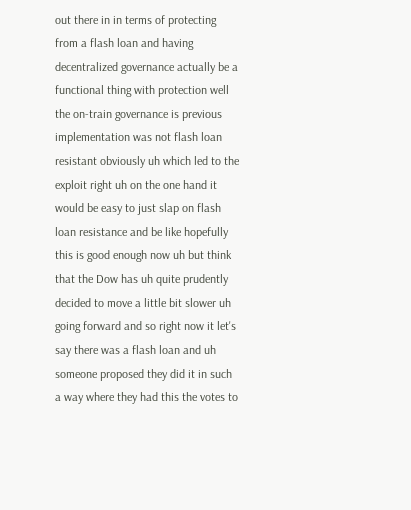out there in in terms of protecting from a flash loan and having decentralized governance actually be a functional thing with protection well the on-train governance is previous implementation was not flash loan resistant obviously uh which led to the exploit right uh on the one hand it would be easy to just slap on flash loan resistance and be like hopefully this is good enough now uh but think that the Dow has uh quite prudently decided to move a little bit slower uh going forward and so right now it let's say there was a flash loan and uh someone proposed they did it in such a way where they had this the votes to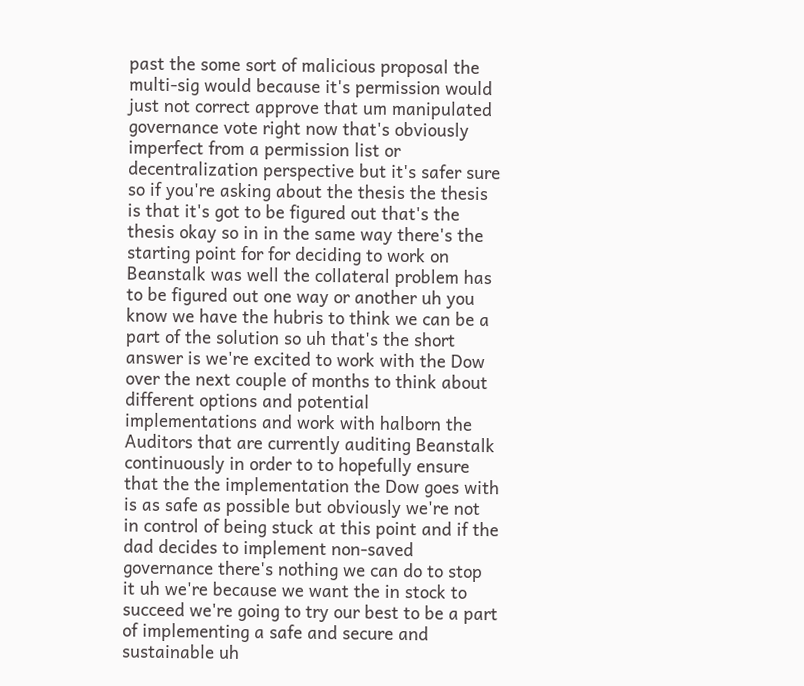past the some sort of malicious proposal the multi-sig would because it's permission would just not correct approve that um manipulated governance vote right now that's obviously imperfect from a permission list or decentralization perspective but it's safer sure so if you're asking about the thesis the thesis is that it's got to be figured out that's the thesis okay so in in the same way there's the starting point for for deciding to work on Beanstalk was well the collateral problem has to be figured out one way or another uh you know we have the hubris to think we can be a part of the solution so uh that's the short answer is we're excited to work with the Dow over the next couple of months to think about different options and potential implementations and work with halborn the Auditors that are currently auditing Beanstalk continuously in order to to hopefully ensure that the the implementation the Dow goes with is as safe as possible but obviously we're not in control of being stuck at this point and if the dad decides to implement non-saved governance there's nothing we can do to stop it uh we're because we want the in stock to succeed we're going to try our best to be a part of implementing a safe and secure and sustainable uh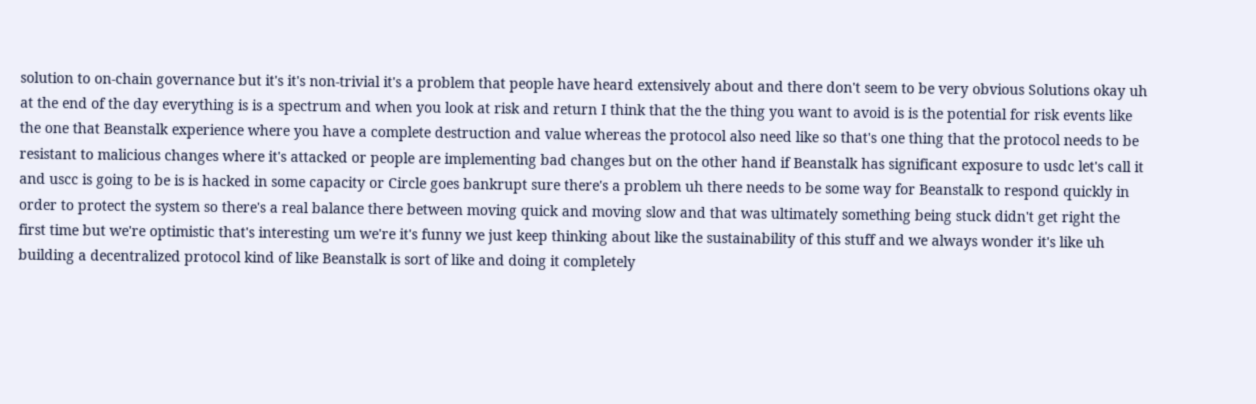solution to on-chain governance but it's it's non-trivial it's a problem that people have heard extensively about and there don't seem to be very obvious Solutions okay uh at the end of the day everything is is a spectrum and when you look at risk and return I think that the the thing you want to avoid is is the potential for risk events like the one that Beanstalk experience where you have a complete destruction and value whereas the protocol also need like so that's one thing that the protocol needs to be resistant to malicious changes where it's attacked or people are implementing bad changes but on the other hand if Beanstalk has significant exposure to usdc let's call it and uscc is going to be is is hacked in some capacity or Circle goes bankrupt sure there's a problem uh there needs to be some way for Beanstalk to respond quickly in order to protect the system so there's a real balance there between moving quick and moving slow and that was ultimately something being stuck didn't get right the first time but we're optimistic that's interesting um we're it's funny we just keep thinking about like the sustainability of this stuff and we always wonder it's like uh building a decentralized protocol kind of like Beanstalk is sort of like and doing it completely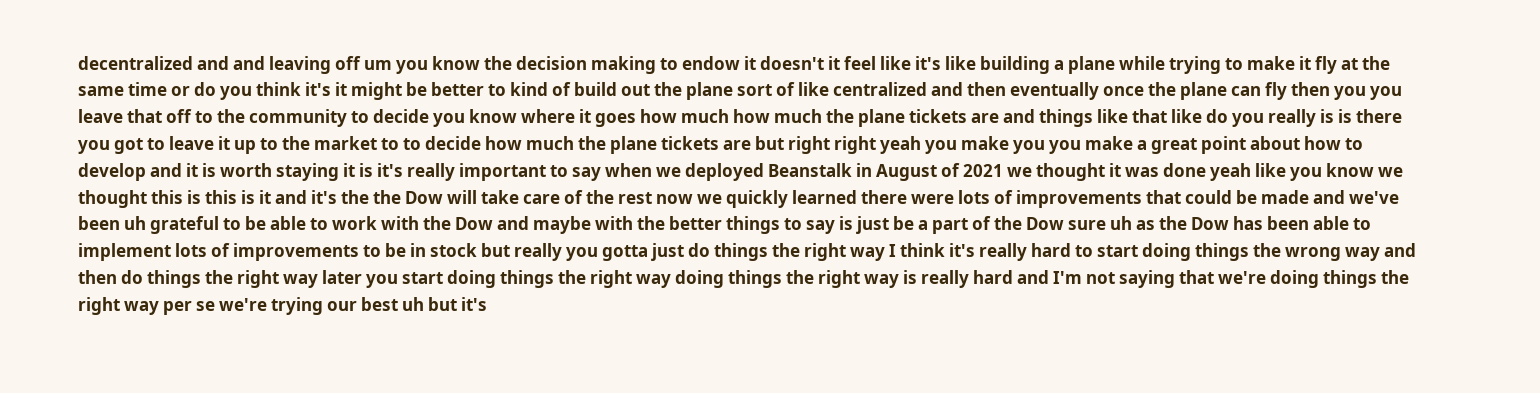decentralized and and leaving off um you know the decision making to endow it doesn't it feel like it's like building a plane while trying to make it fly at the same time or do you think it's it might be better to kind of build out the plane sort of like centralized and then eventually once the plane can fly then you you leave that off to the community to decide you know where it goes how much how much the plane tickets are and things like that like do you really is is there you got to leave it up to the market to to decide how much the plane tickets are but right right yeah you make you you make a great point about how to develop and it is worth staying it is it's really important to say when we deployed Beanstalk in August of 2021 we thought it was done yeah like you know we thought this is this is it and it's the the Dow will take care of the rest now we quickly learned there were lots of improvements that could be made and we've been uh grateful to be able to work with the Dow and maybe with the better things to say is just be a part of the Dow sure uh as the Dow has been able to implement lots of improvements to be in stock but really you gotta just do things the right way I think it's really hard to start doing things the wrong way and then do things the right way later you start doing things the right way doing things the right way is really hard and I'm not saying that we're doing things the right way per se we're trying our best uh but it's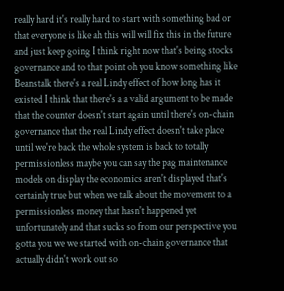really hard it's really hard to start with something bad or that everyone is like ah this will will fix this in the future and just keep going I think right now that's being stocks governance and to that point oh you know something like Beanstalk there's a real Lindy effect of how long has it existed I think that there's a a valid argument to be made that the counter doesn't start again until there's on-chain governance that the real Lindy effect doesn't take place until we're back the whole system is back to totally permissionless maybe you can say the pag maintenance models on display the economics aren't displayed that's certainly true but when we talk about the movement to a permissionless money that hasn't happened yet unfortunately and that sucks so from our perspective you gotta you we we started with on-chain governance that actually didn't work out so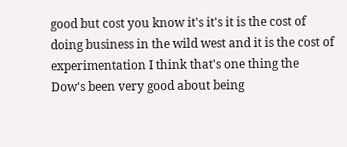good but cost you know it's it's it is the cost of doing business in the wild west and it is the cost of experimentation I think that's one thing the Dow's been very good about being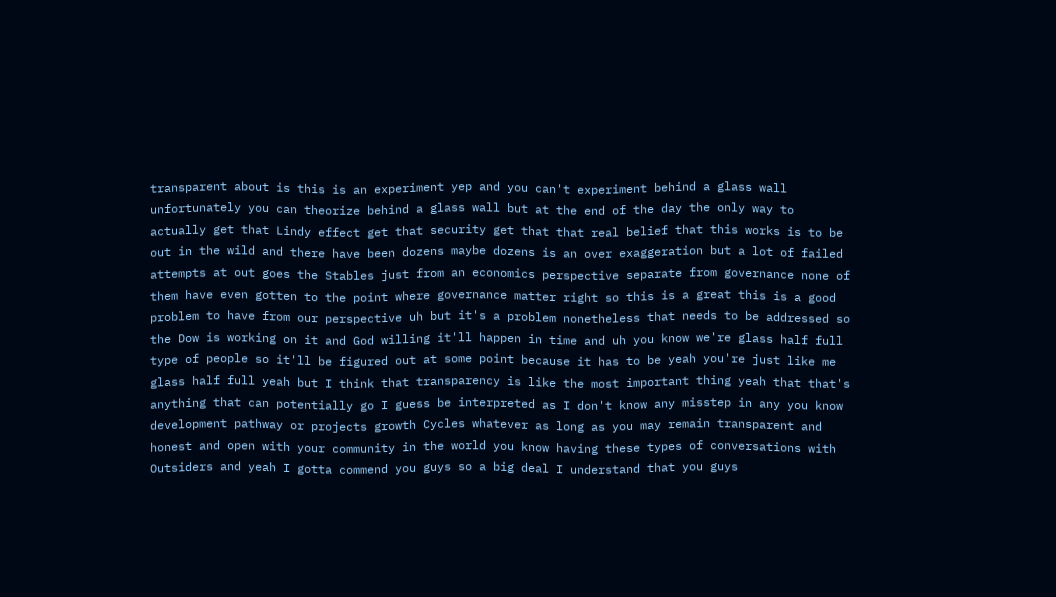transparent about is this is an experiment yep and you can't experiment behind a glass wall unfortunately you can theorize behind a glass wall but at the end of the day the only way to actually get that Lindy effect get that security get that that real belief that this works is to be out in the wild and there have been dozens maybe dozens is an over exaggeration but a lot of failed attempts at out goes the Stables just from an economics perspective separate from governance none of them have even gotten to the point where governance matter right so this is a great this is a good problem to have from our perspective uh but it's a problem nonetheless that needs to be addressed so the Dow is working on it and God willing it'll happen in time and uh you know we're glass half full type of people so it'll be figured out at some point because it has to be yeah you're just like me glass half full yeah but I think that transparency is like the most important thing yeah that that's anything that can potentially go I guess be interpreted as I don't know any misstep in any you know development pathway or projects growth Cycles whatever as long as you may remain transparent and honest and open with your community in the world you know having these types of conversations with Outsiders and yeah I gotta commend you guys so a big deal I understand that you guys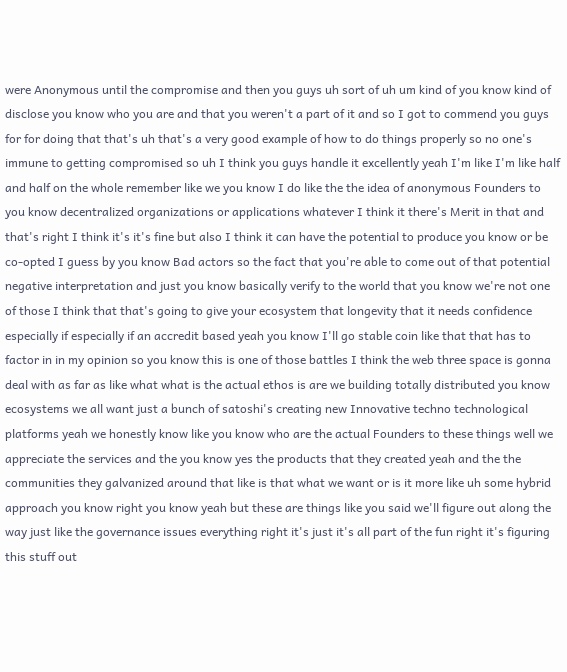were Anonymous until the compromise and then you guys uh sort of uh um kind of you know kind of disclose you know who you are and that you weren't a part of it and so I got to commend you guys for for doing that that's uh that's a very good example of how to do things properly so no one's immune to getting compromised so uh I think you guys handle it excellently yeah I'm like I'm like half and half on the whole remember like we you know I do like the the idea of anonymous Founders to you know decentralized organizations or applications whatever I think it there's Merit in that and that's right I think it's it's fine but also I think it can have the potential to produce you know or be co-opted I guess by you know Bad actors so the fact that you're able to come out of that potential negative interpretation and just you know basically verify to the world that you know we're not one of those I think that that's going to give your ecosystem that longevity that it needs confidence especially if especially if an accredit based yeah you know I'll go stable coin like that that has to factor in in my opinion so you know this is one of those battles I think the web three space is gonna deal with as far as like what what is the actual ethos is are we building totally distributed you know ecosystems we all want just a bunch of satoshi's creating new Innovative techno technological platforms yeah we honestly know like you know who are the actual Founders to these things well we appreciate the services and the you know yes the products that they created yeah and the the communities they galvanized around that like is that what we want or is it more like uh some hybrid approach you know right you know yeah but these are things like you said we'll figure out along the way just like the governance issues everything right it's just it's all part of the fun right it's figuring this stuff out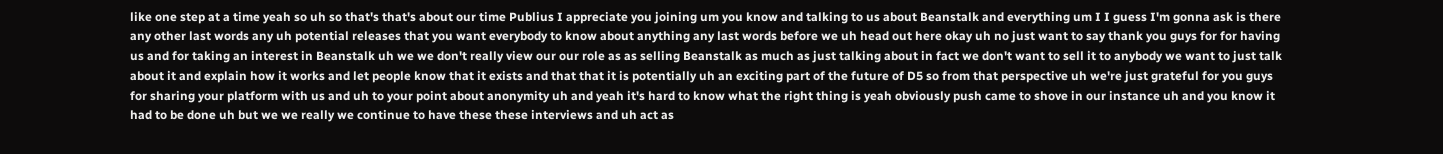like one step at a time yeah so uh so that's that's about our time Publius I appreciate you joining um you know and talking to us about Beanstalk and everything um I I guess I'm gonna ask is there any other last words any uh potential releases that you want everybody to know about anything any last words before we uh head out here okay uh no just want to say thank you guys for for having us and for taking an interest in Beanstalk uh we we don't really view our our role as as selling Beanstalk as much as just talking about in fact we don't want to sell it to anybody we want to just talk about it and explain how it works and let people know that it exists and that that it is potentially uh an exciting part of the future of D5 so from that perspective uh we're just grateful for you guys for sharing your platform with us and uh to your point about anonymity uh and yeah it's hard to know what the right thing is yeah obviously push came to shove in our instance uh and you know it had to be done uh but we we really we continue to have these these interviews and uh act as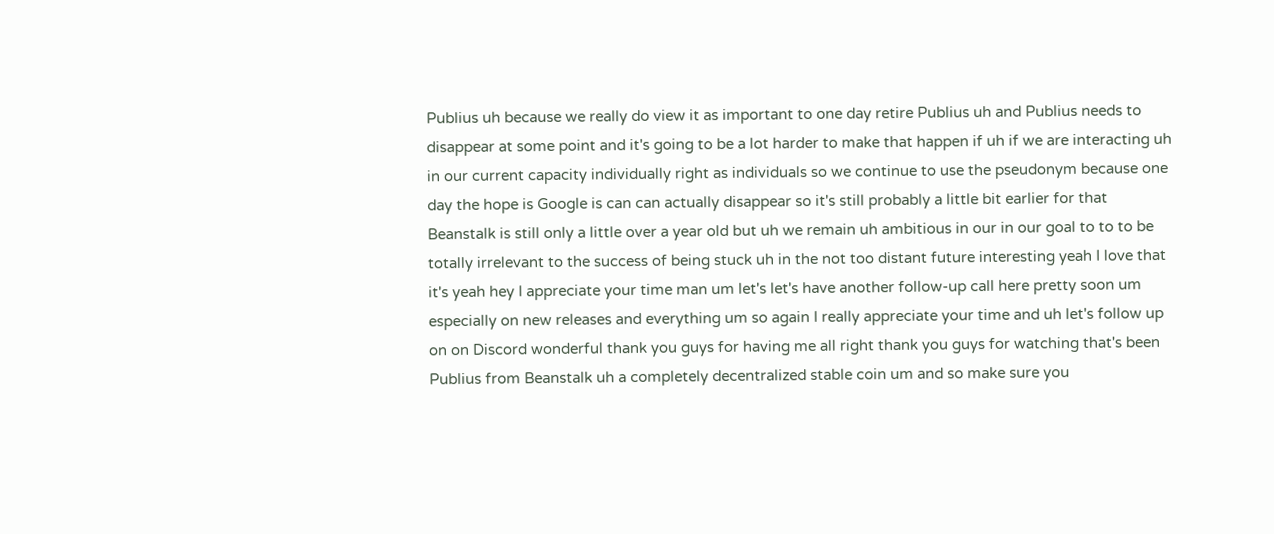Publius uh because we really do view it as important to one day retire Publius uh and Publius needs to disappear at some point and it's going to be a lot harder to make that happen if uh if we are interacting uh in our current capacity individually right as individuals so we continue to use the pseudonym because one day the hope is Google is can can actually disappear so it's still probably a little bit earlier for that Beanstalk is still only a little over a year old but uh we remain uh ambitious in our in our goal to to to be totally irrelevant to the success of being stuck uh in the not too distant future interesting yeah I love that it's yeah hey I appreciate your time man um let's let's have another follow-up call here pretty soon um especially on new releases and everything um so again I really appreciate your time and uh let's follow up on on Discord wonderful thank you guys for having me all right thank you guys for watching that's been Publius from Beanstalk uh a completely decentralized stable coin um and so make sure you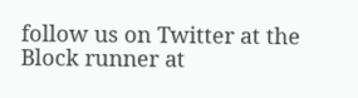follow us on Twitter at the Block runner at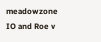meadowzone IO and Roe v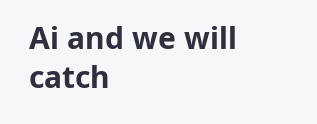Ai and we will catch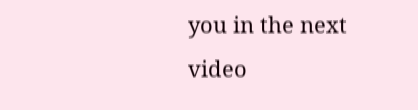you in the next video